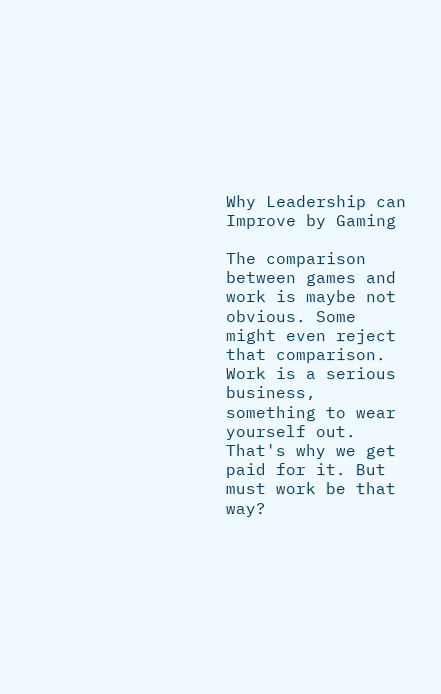Why Leadership can Improve by Gaming

The comparison between games and work is maybe not obvious. Some might even reject that comparison. Work is a serious business, something to wear yourself out. That's why we get paid for it. But must work be that way?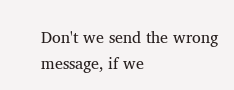Don't we send the wrong message, if we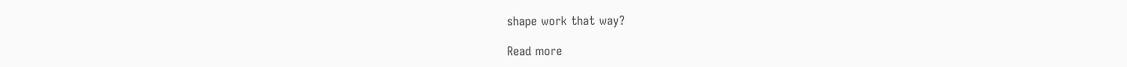shape work that way?

Read more